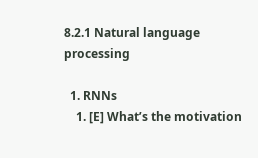8.2.1 Natural language processing

  1. RNNs
    1. [E] What’s the motivation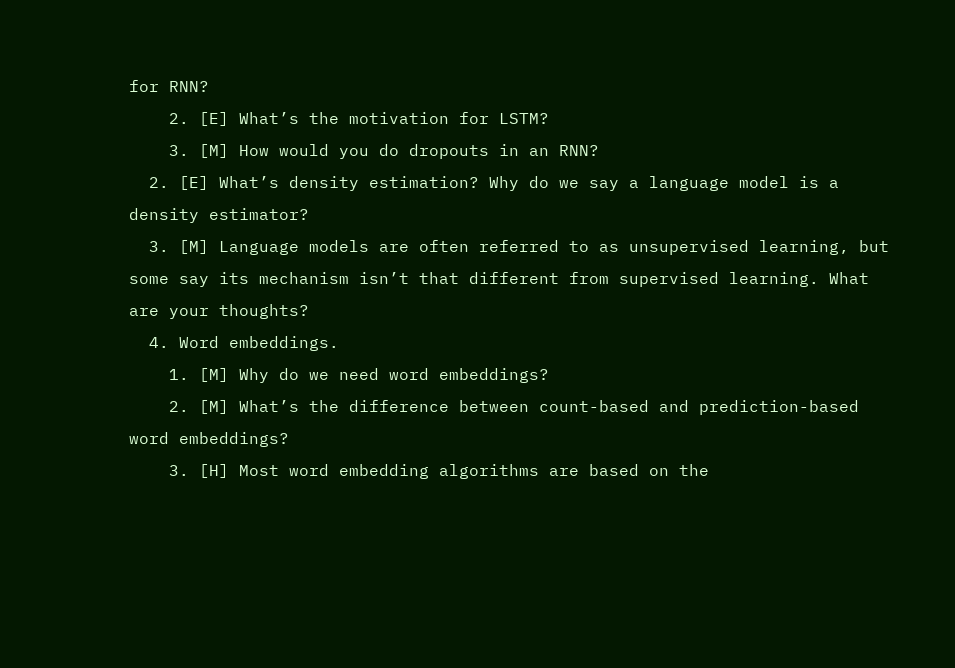for RNN?
    2. [E] What’s the motivation for LSTM?
    3. [M] How would you do dropouts in an RNN?
  2. [E] What’s density estimation? Why do we say a language model is a density estimator?
  3. [M] Language models are often referred to as unsupervised learning, but some say its mechanism isn’t that different from supervised learning. What are your thoughts?
  4. Word embeddings.
    1. [M] Why do we need word embeddings?
    2. [M] What’s the difference between count-based and prediction-based word embeddings?
    3. [H] Most word embedding algorithms are based on the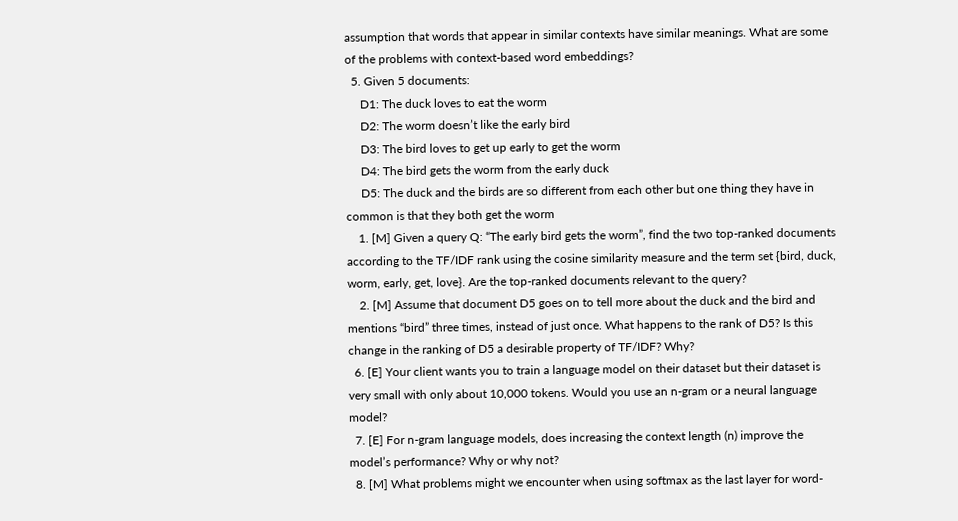assumption that words that appear in similar contexts have similar meanings. What are some of the problems with context-based word embeddings?
  5. Given 5 documents:
     D1: The duck loves to eat the worm
     D2: The worm doesn’t like the early bird
     D3: The bird loves to get up early to get the worm
     D4: The bird gets the worm from the early duck
     D5: The duck and the birds are so different from each other but one thing they have in common is that they both get the worm
    1. [M] Given a query Q: “The early bird gets the worm”, find the two top-ranked documents according to the TF/IDF rank using the cosine similarity measure and the term set {bird, duck, worm, early, get, love}. Are the top-ranked documents relevant to the query?
    2. [M] Assume that document D5 goes on to tell more about the duck and the bird and mentions “bird” three times, instead of just once. What happens to the rank of D5? Is this change in the ranking of D5 a desirable property of TF/IDF? Why?
  6. [E] Your client wants you to train a language model on their dataset but their dataset is very small with only about 10,000 tokens. Would you use an n-gram or a neural language model?
  7. [E] For n-gram language models, does increasing the context length (n) improve the model’s performance? Why or why not?
  8. [M] What problems might we encounter when using softmax as the last layer for word-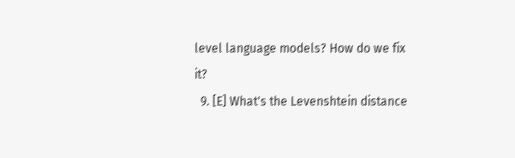level language models? How do we fix it?
  9. [E] What's the Levenshtein distance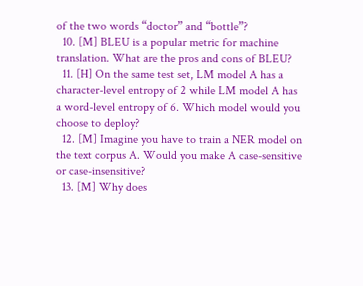of the two words “doctor” and “bottle”?
  10. [M] BLEU is a popular metric for machine translation. What are the pros and cons of BLEU?
  11. [H] On the same test set, LM model A has a character-level entropy of 2 while LM model A has a word-level entropy of 6. Which model would you choose to deploy?
  12. [M] Imagine you have to train a NER model on the text corpus A. Would you make A case-sensitive or case-insensitive?
  13. [M] Why does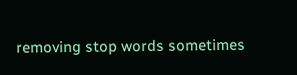removing stop words sometimes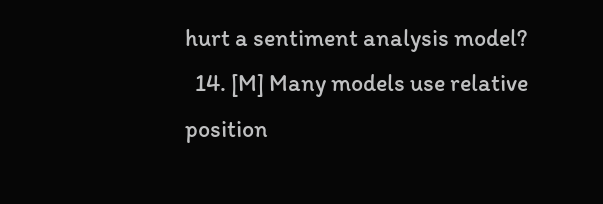hurt a sentiment analysis model?
  14. [M] Many models use relative position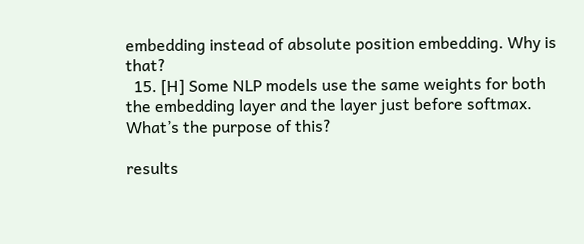embedding instead of absolute position embedding. Why is that?
  15. [H] Some NLP models use the same weights for both the embedding layer and the layer just before softmax. What’s the purpose of this?

results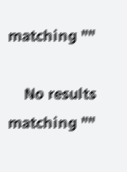matching ""

    No results matching ""